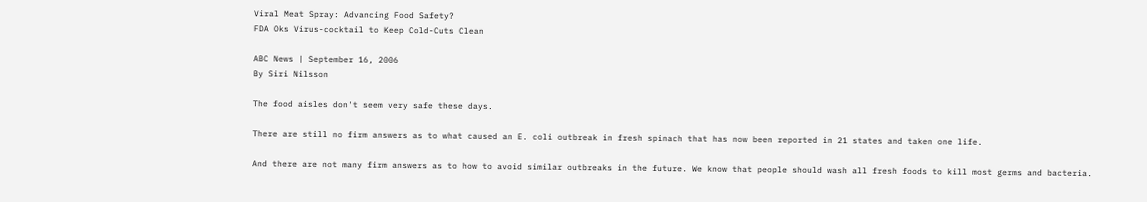Viral Meat Spray: Advancing Food Safety?
FDA Oks Virus-cocktail to Keep Cold-Cuts Clean

ABC News | September 16, 2006
By Siri Nilsson

The food aisles don't seem very safe these days.

There are still no firm answers as to what caused an E. coli outbreak in fresh spinach that has now been reported in 21 states and taken one life.

And there are not many firm answers as to how to avoid similar outbreaks in the future. We know that people should wash all fresh foods to kill most germs and bacteria.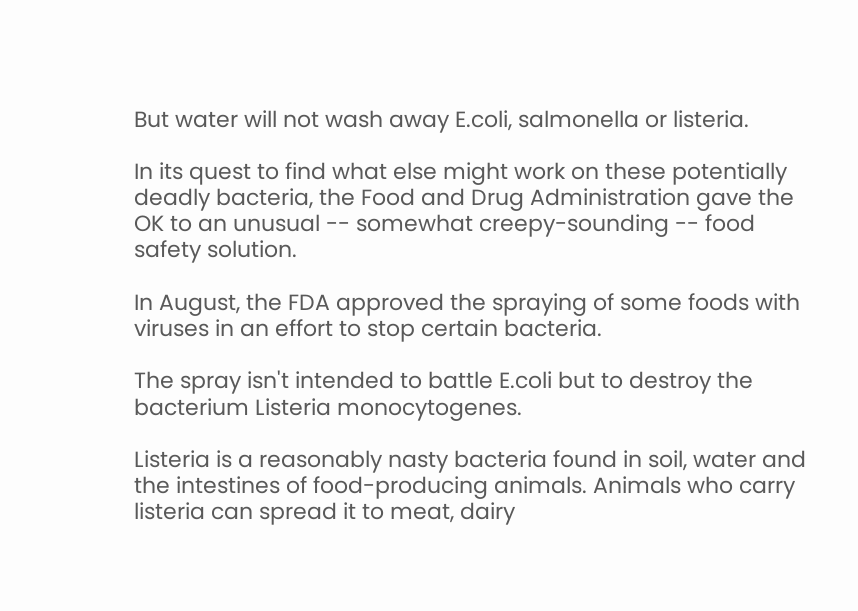But water will not wash away E.coli, salmonella or listeria.

In its quest to find what else might work on these potentially deadly bacteria, the Food and Drug Administration gave the OK to an unusual -- somewhat creepy-sounding -- food safety solution.

In August, the FDA approved the spraying of some foods with viruses in an effort to stop certain bacteria.

The spray isn't intended to battle E.coli but to destroy the bacterium Listeria monocytogenes.

Listeria is a reasonably nasty bacteria found in soil, water and the intestines of food-producing animals. Animals who carry listeria can spread it to meat, dairy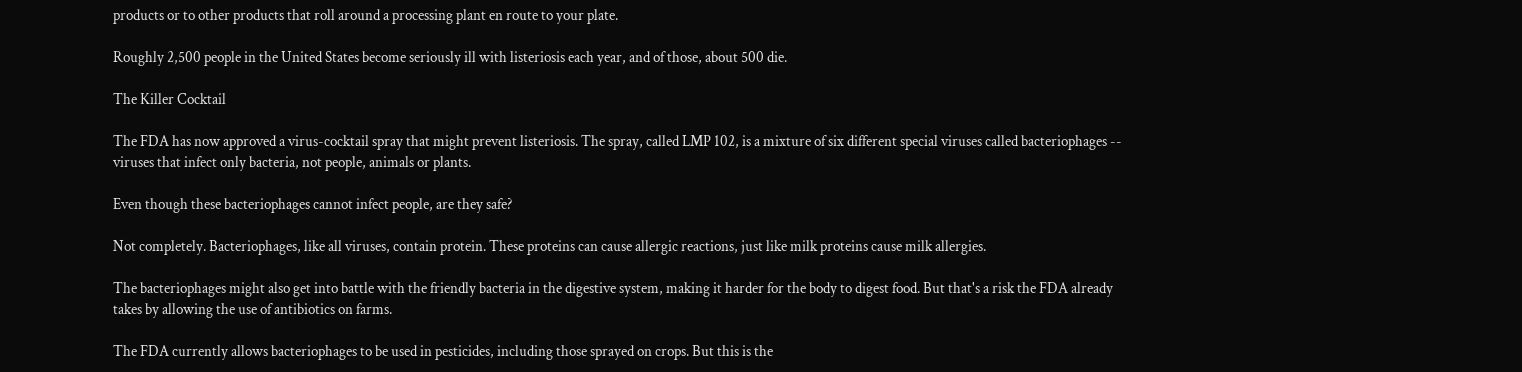products or to other products that roll around a processing plant en route to your plate.

Roughly 2,500 people in the United States become seriously ill with listeriosis each year, and of those, about 500 die.

The Killer Cocktail

The FDA has now approved a virus-cocktail spray that might prevent listeriosis. The spray, called LMP 102, is a mixture of six different special viruses called bacteriophages -- viruses that infect only bacteria, not people, animals or plants.

Even though these bacteriophages cannot infect people, are they safe?

Not completely. Bacteriophages, like all viruses, contain protein. These proteins can cause allergic reactions, just like milk proteins cause milk allergies.

The bacteriophages might also get into battle with the friendly bacteria in the digestive system, making it harder for the body to digest food. But that's a risk the FDA already takes by allowing the use of antibiotics on farms.

The FDA currently allows bacteriophages to be used in pesticides, including those sprayed on crops. But this is the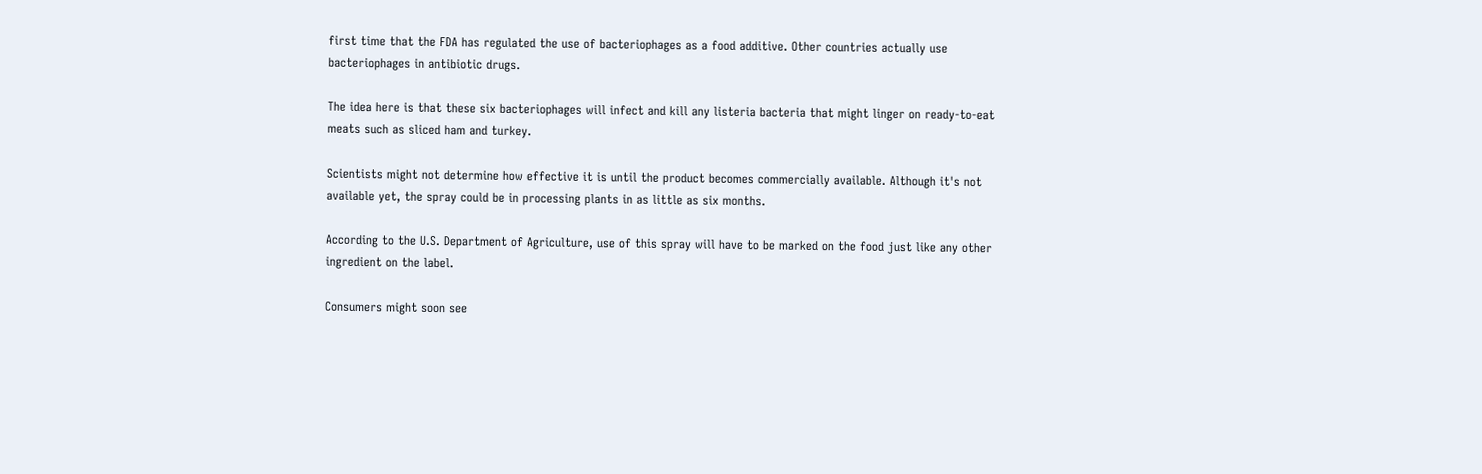first time that the FDA has regulated the use of bacteriophages as a food additive. Other countries actually use bacteriophages in antibiotic drugs.

The idea here is that these six bacteriophages will infect and kill any listeria bacteria that might linger on ready-to-eat meats such as sliced ham and turkey.

Scientists might not determine how effective it is until the product becomes commercially available. Although it's not available yet, the spray could be in processing plants in as little as six months.

According to the U.S. Department of Agriculture, use of this spray will have to be marked on the food just like any other ingredient on the label.

Consumers might soon see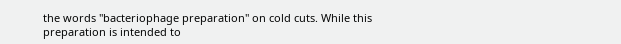the words "bacteriophage preparation" on cold cuts. While this preparation is intended to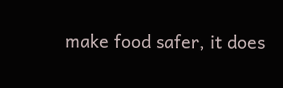make food safer, it does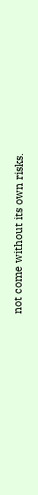not come without its own risks.